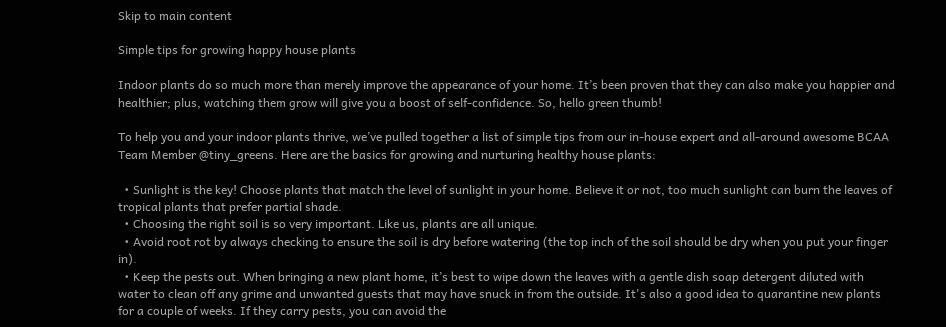Skip to main content

Simple tips for growing happy house plants

Indoor plants do so much more than merely improve the appearance of your home. It’s been proven that they can also make you happier and healthier; plus, watching them grow will give you a boost of self-confidence. So, hello green thumb!

To help you and your indoor plants thrive, we’ve pulled together a list of simple tips from our in-house expert and all-around awesome BCAA Team Member @tiny_greens. Here are the basics for growing and nurturing healthy house plants:

  • Sunlight is the key! Choose plants that match the level of sunlight in your home. Believe it or not, too much sunlight can burn the leaves of tropical plants that prefer partial shade.
  • Choosing the right soil is so very important. Like us, plants are all unique.
  • Avoid root rot by always checking to ensure the soil is dry before watering (the top inch of the soil should be dry when you put your finger in).
  • Keep the pests out. When bringing a new plant home, it’s best to wipe down the leaves with a gentle dish soap detergent diluted with water to clean off any grime and unwanted guests that may have snuck in from the outside. It's also a good idea to quarantine new plants for a couple of weeks. If they carry pests, you can avoid the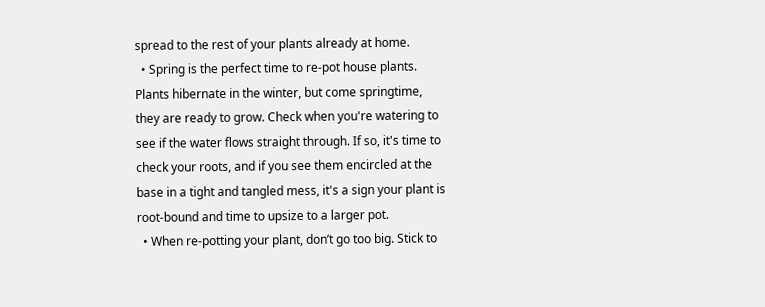spread to the rest of your plants already at home.
  • Spring is the perfect time to re-pot house plants. Plants hibernate in the winter, but come springtime, they are ready to grow. Check when you're watering to see if the water flows straight through. If so, it's time to check your roots, and if you see them encircled at the base in a tight and tangled mess, it's a sign your plant is root-bound and time to upsize to a larger pot.
  • When re-potting your plant, don’t go too big. Stick to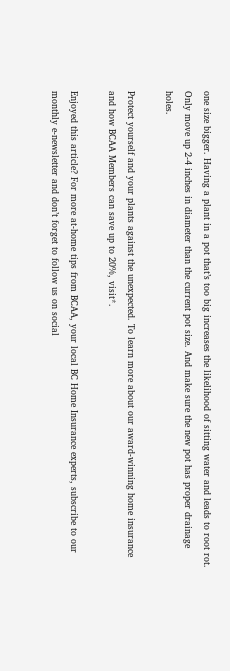one size bigger. Having a plant in a pot that’s too big increases the likelihood of sitting water and leads to root rot. Only move up 2-4 inches in diameter than the current pot size. And make sure the new pot has proper drainage holes.

Protect yourself and your plants against the unexpected. To learn more about our award-winning home insurance and how BCAA Members can save up to 20%, visit*.

Enjoyed this article? For more at-home tips from BCAA, your local BC Home Insurance experts, subscribe to our monthly e-newsletter and don’t forget to follow us on social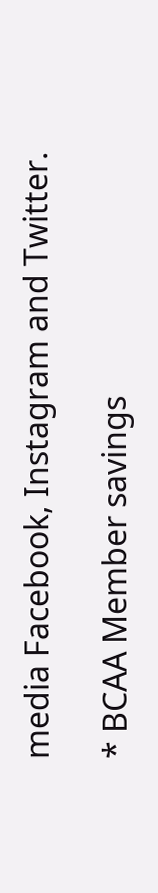media Facebook, Instagram and Twitter.

* BCAA Member savings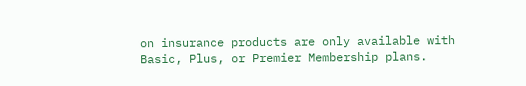on insurance products are only available with Basic, Plus, or Premier Membership plans.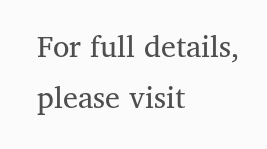For full details, please visit